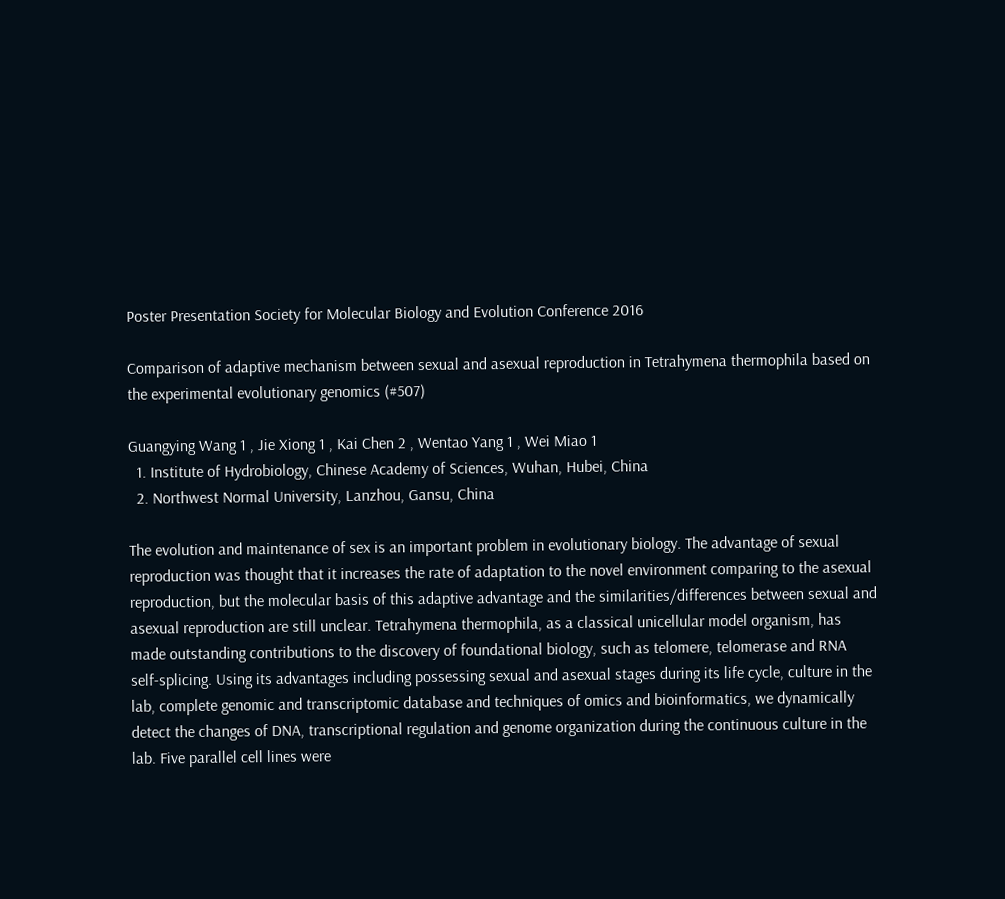Poster Presentation Society for Molecular Biology and Evolution Conference 2016

Comparison of adaptive mechanism between sexual and asexual reproduction in Tetrahymena thermophila based on the experimental evolutionary genomics (#507)

Guangying Wang 1 , Jie Xiong 1 , Kai Chen 2 , Wentao Yang 1 , Wei Miao 1
  1. Institute of Hydrobiology, Chinese Academy of Sciences, Wuhan, Hubei, China
  2. Northwest Normal University, Lanzhou, Gansu, China

The evolution and maintenance of sex is an important problem in evolutionary biology. The advantage of sexual reproduction was thought that it increases the rate of adaptation to the novel environment comparing to the asexual reproduction, but the molecular basis of this adaptive advantage and the similarities/differences between sexual and asexual reproduction are still unclear. Tetrahymena thermophila, as a classical unicellular model organism, has made outstanding contributions to the discovery of foundational biology, such as telomere, telomerase and RNA self-splicing. Using its advantages including possessing sexual and asexual stages during its life cycle, culture in the lab, complete genomic and transcriptomic database and techniques of omics and bioinformatics, we dynamically detect the changes of DNA, transcriptional regulation and genome organization during the continuous culture in the lab. Five parallel cell lines were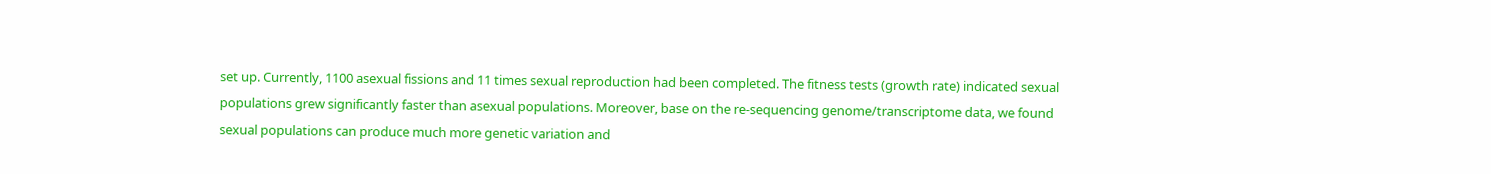set up. Currently, 1100 asexual fissions and 11 times sexual reproduction had been completed. The fitness tests (growth rate) indicated sexual populations grew significantly faster than asexual populations. Moreover, base on the re-sequencing genome/transcriptome data, we found sexual populations can produce much more genetic variation and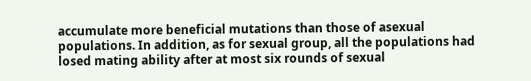accumulate more beneficial mutations than those of asexual populations. In addition, as for sexual group, all the populations had losed mating ability after at most six rounds of sexual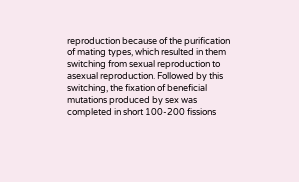reproduction because of the purification of mating types, which resulted in them switching from sexual reproduction to asexual reproduction. Followed by this switching, the fixation of beneficial mutations produced by sex was completed in short 100-200 fissions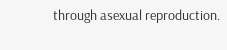through asexual reproduction.